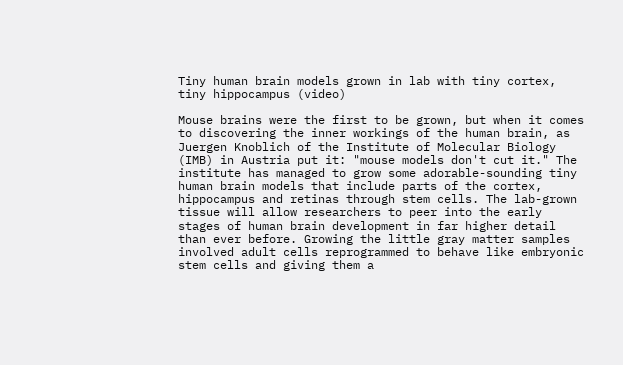Tiny human brain models grown in lab with tiny cortex, tiny hippocampus (video)

Mouse brains were the first to be grown, but when it comes to discovering the inner workings of the human brain, as Juergen Knoblich of the Institute of Molecular Biology (IMB) in Austria put it: "mouse models don't cut it." The institute has managed to grow some adorable-sounding tiny human brain models that include parts of the cortex, hippocampus and retinas through stem cells. The lab-grown tissue will allow researchers to peer into the early stages of human brain development in far higher detail than ever before. Growing the little gray matter samples involved adult cells reprogrammed to behave like embryonic stem cells and giving them a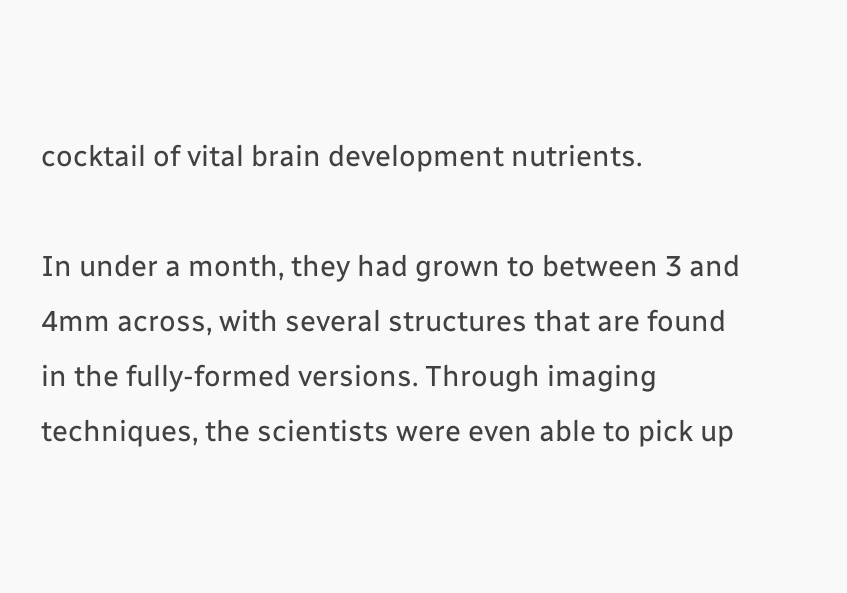cocktail of vital brain development nutrients.

In under a month, they had grown to between 3 and 4mm across, with several structures that are found in the fully-formed versions. Through imaging techniques, the scientists were even able to pick up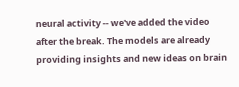neural activity -- we've added the video after the break. The models are already providing insights and new ideas on brain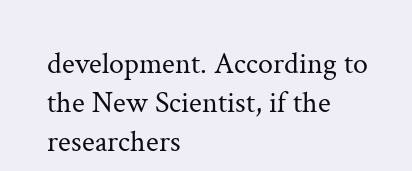development. According to the New Scientist, if the researchers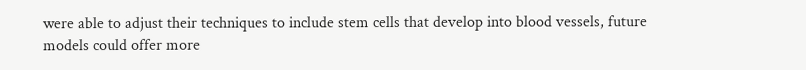were able to adjust their techniques to include stem cells that develop into blood vessels, future models could offer more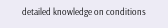detailed knowledge on conditions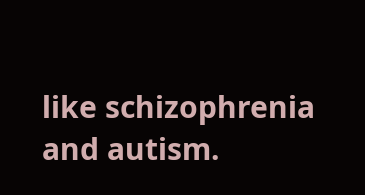like schizophrenia and autism.